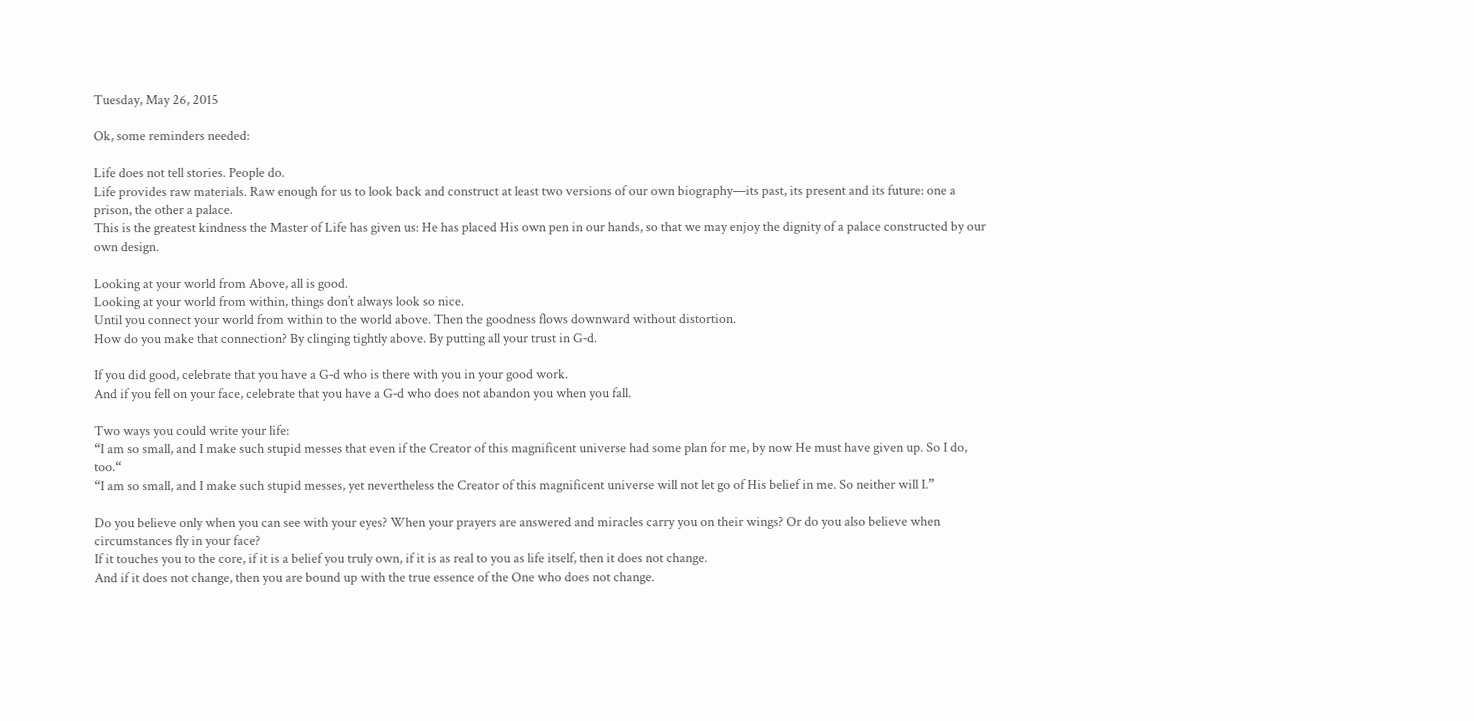Tuesday, May 26, 2015

Ok, some reminders needed:

Life does not tell stories. People do.
Life provides raw materials. Raw enough for us to look back and construct at least two versions of our own biography—its past, its present and its future: one a prison, the other a palace.
This is the greatest kindness the Master of Life has given us: He has placed His own pen in our hands, so that we may enjoy the dignity of a palace constructed by our own design.

Looking at your world from Above, all is good.
Looking at your world from within, things don’t always look so nice.
Until you connect your world from within to the world above. Then the goodness flows downward without distortion.
How do you make that connection? By clinging tightly above. By putting all your trust in G‑d.

If you did good, celebrate that you have a G‑d who is there with you in your good work.
And if you fell on your face, celebrate that you have a G‑d who does not abandon you when you fall.

Two ways you could write your life:
“I am so small, and I make such stupid messes that even if the Creator of this magnificent universe had some plan for me, by now He must have given up. So I do, too.“
“I am so small, and I make such stupid messes, yet nevertheless the Creator of this magnificent universe will not let go of His belief in me. So neither will I.”

Do you believe only when you can see with your eyes? When your prayers are answered and miracles carry you on their wings? Or do you also believe when circumstances fly in your face?
If it touches you to the core, if it is a belief you truly own, if it is as real to you as life itself, then it does not change.
And if it does not change, then you are bound up with the true essence of the One who does not change.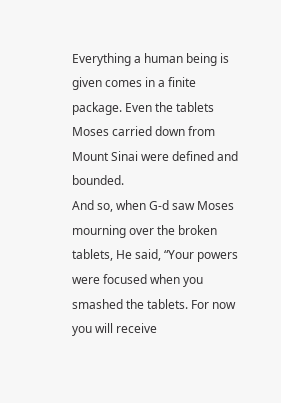Everything a human being is given comes in a finite package. Even the tablets Moses carried down from Mount Sinai were defined and bounded.
And so, when G‑d saw Moses mourning over the broken tablets, He said, “Your powers were focused when you smashed the tablets. For now you will receive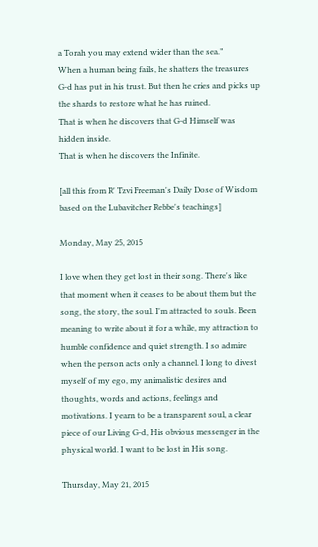a Torah you may extend wider than the sea.”
When a human being fails, he shatters the treasures G‑d has put in his trust. But then he cries and picks up the shards to restore what he has ruined.
That is when he discovers that G‑d Himself was hidden inside.
That is when he discovers the Infinite.

[all this from R' Tzvi Freeman's Daily Dose of Wisdom based on the Lubavitcher Rebbe's teachings]

Monday, May 25, 2015

I love when they get lost in their song. There's like that moment when it ceases to be about them but the song, the story, the soul. I'm attracted to souls. Been meaning to write about it for a while, my attraction to humble confidence and quiet strength. I so admire when the person acts only a channel. I long to divest myself of my ego, my animalistic desires and thoughts, words and actions, feelings and motivations. I yearn to be a transparent soul, a clear piece of our Living G-d, His obvious messenger in the physical world. I want to be lost in His song.

Thursday, May 21, 2015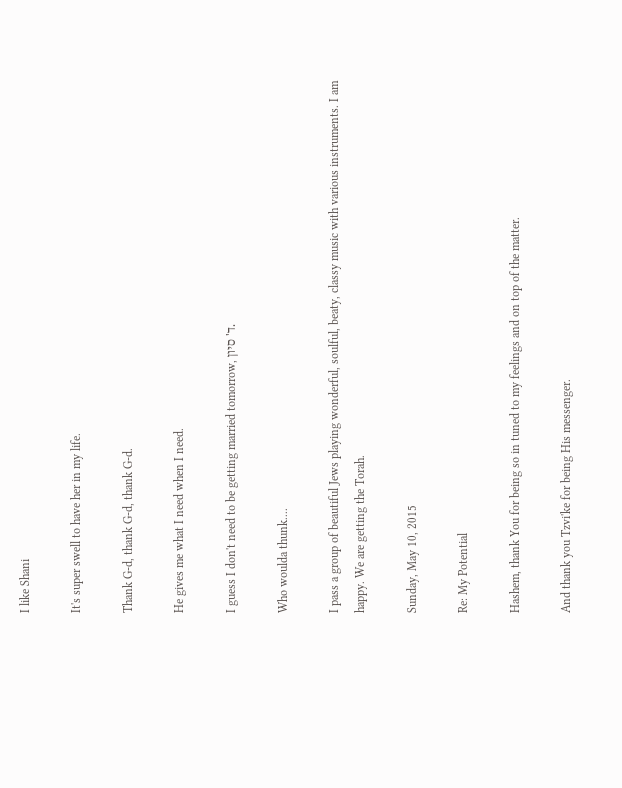I like Shani

It's super swell to have her in my life.

Thank G-d, thank G-d, thank G-d.

He gives me what I need when I need.

I guess I don't need to be getting married tomorrow, ד' סיון.

Who woulda thunk....

I pass a group of beautiful Jews playing wonderful, soulful, beaty, classy music with various instruments. I am happy. We are getting the Torah.

Sunday, May 10, 2015

Re: My Potential

Hashem, thank You for being so in tuned to my feelings and on top of the matter.

And thank you Tzvi'ke for being His messenger.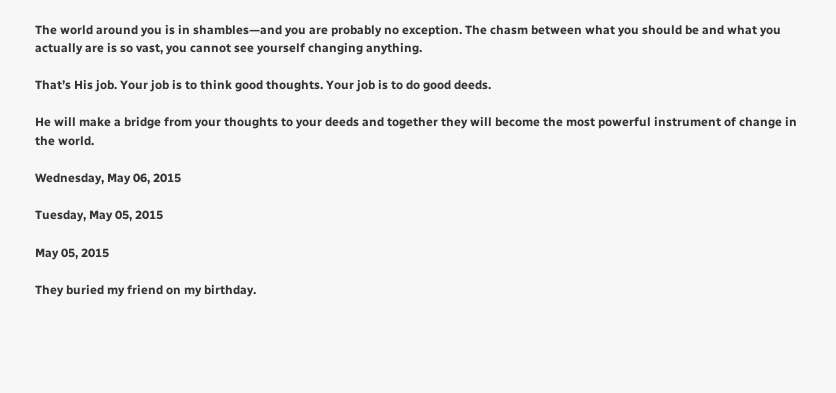The world around you is in shambles—and you are probably no exception. The chasm between what you should be and what you actually are is so vast, you cannot see yourself changing anything.

That’s His job. Your job is to think good thoughts. Your job is to do good deeds.

He will make a bridge from your thoughts to your deeds and together they will become the most powerful instrument of change in the world.

Wednesday, May 06, 2015

Tuesday, May 05, 2015

May 05, 2015

They buried my friend on my birthday.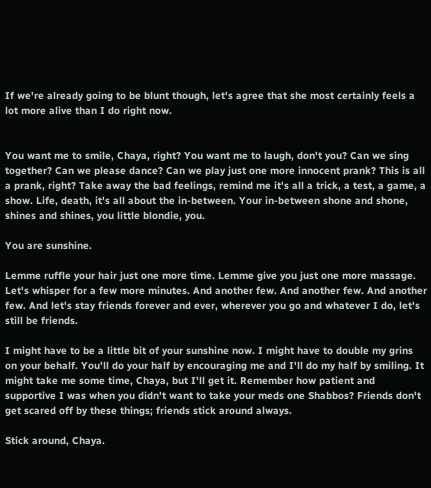If we're already going to be blunt though, let's agree that she most certainly feels a lot more alive than I do right now.


You want me to smile, Chaya, right? You want me to laugh, don't you? Can we sing together? Can we please dance? Can we play just one more innocent prank? This is all a prank, right? Take away the bad feelings, remind me it's all a trick, a test, a game, a show. Life, death, it's all about the in-between. Your in-between shone and shone, shines and shines, you little blondie, you.

You are sunshine.

Lemme ruffle your hair just one more time. Lemme give you just one more massage. Let's whisper for a few more minutes. And another few. And another few. And another few. And let's stay friends forever and ever, wherever you go and whatever I do, let's still be friends.

I might have to be a little bit of your sunshine now. I might have to double my grins on your behalf. You'll do your half by encouraging me and I'll do my half by smiling. It might take me some time, Chaya, but I'll get it. Remember how patient and supportive I was when you didn't want to take your meds one Shabbos? Friends don't get scared off by these things; friends stick around always.

Stick around, Chaya.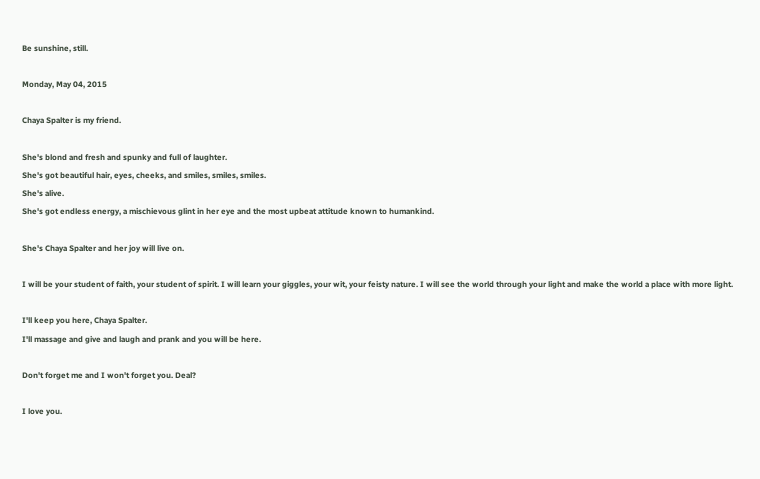Be sunshine, still.

Monday, May 04, 2015

Chaya Spalter is my friend.

She's blond and fresh and spunky and full of laughter.
She's got beautiful hair, eyes, cheeks, and smiles, smiles, smiles.
She's alive.
She's got endless energy, a mischievous glint in her eye and the most upbeat attitude known to humankind.

She's Chaya Spalter and her joy will live on.

I will be your student of faith, your student of spirit. I will learn your giggles, your wit, your feisty nature. I will see the world through your light and make the world a place with more light.

I'll keep you here, Chaya Spalter.
I'll massage and give and laugh and prank and you will be here.

Don't forget me and I won't forget you. Deal?

I love you.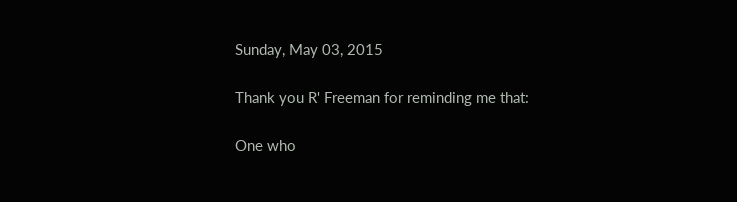Sunday, May 03, 2015

Thank you R' Freeman for reminding me that:

One who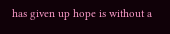has given up hope is without a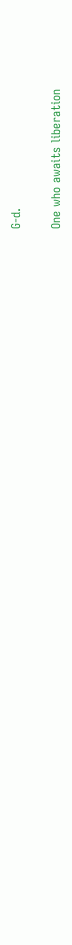G-d.

One who awaits liberation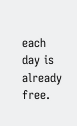each day is already free.